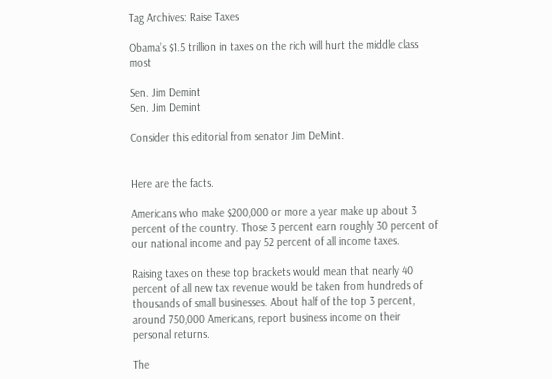Tag Archives: Raise Taxes

Obama’s $1.5 trillion in taxes on the rich will hurt the middle class most

Sen. Jim Demint
Sen. Jim Demint

Consider this editorial from senator Jim DeMint.


Here are the facts.

Americans who make $200,000 or more a year make up about 3 percent of the country. Those 3 percent earn roughly 30 percent of our national income and pay 52 percent of all income taxes.

Raising taxes on these top brackets would mean that nearly 40 percent of all new tax revenue would be taken from hundreds of thousands of small businesses. About half of the top 3 percent, around 750,000 Americans, report business income on their personal returns.

The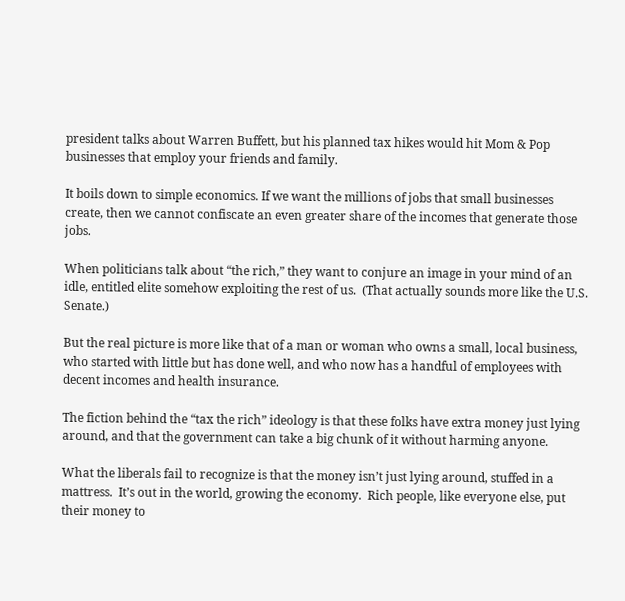president talks about Warren Buffett, but his planned tax hikes would hit Mom & Pop businesses that employ your friends and family.

It boils down to simple economics. If we want the millions of jobs that small businesses create, then we cannot confiscate an even greater share of the incomes that generate those jobs.

When politicians talk about “the rich,” they want to conjure an image in your mind of an idle, entitled elite somehow exploiting the rest of us.  (That actually sounds more like the U.S. Senate.)

But the real picture is more like that of a man or woman who owns a small, local business, who started with little but has done well, and who now has a handful of employees with decent incomes and health insurance.

The fiction behind the “tax the rich” ideology is that these folks have extra money just lying around, and that the government can take a big chunk of it without harming anyone.

What the liberals fail to recognize is that the money isn’t just lying around, stuffed in a mattress.  It’s out in the world, growing the economy.  Rich people, like everyone else, put their money to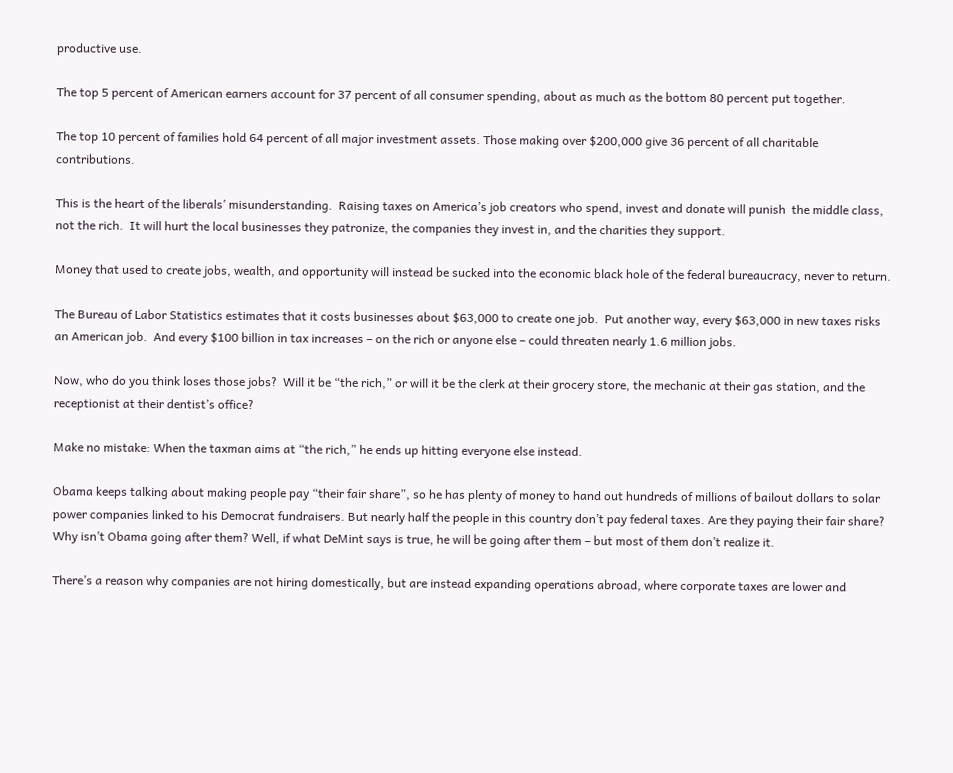productive use.

The top 5 percent of American earners account for 37 percent of all consumer spending, about as much as the bottom 80 percent put together.

The top 10 percent of families hold 64 percent of all major investment assets. Those making over $200,000 give 36 percent of all charitable contributions.

This is the heart of the liberals’ misunderstanding.  Raising taxes on America’s job creators who spend, invest and donate will punish  the middle class, not the rich.  It will hurt the local businesses they patronize, the companies they invest in, and the charities they support.

Money that used to create jobs, wealth, and opportunity will instead be sucked into the economic black hole of the federal bureaucracy, never to return.

The Bureau of Labor Statistics estimates that it costs businesses about $63,000 to create one job.  Put another way, every $63,000 in new taxes risks an American job.  And every $100 billion in tax increases – on the rich or anyone else – could threaten nearly 1.6 million jobs.

Now, who do you think loses those jobs?  Will it be “the rich,” or will it be the clerk at their grocery store, the mechanic at their gas station, and the receptionist at their dentist’s office?

Make no mistake: When the taxman aims at “the rich,” he ends up hitting everyone else instead.

Obama keeps talking about making people pay “their fair share”, so he has plenty of money to hand out hundreds of millions of bailout dollars to solar power companies linked to his Democrat fundraisers. But nearly half the people in this country don’t pay federal taxes. Are they paying their fair share? Why isn’t Obama going after them? Well, if what DeMint says is true, he will be going after them – but most of them don’t realize it.

There’s a reason why companies are not hiring domestically, but are instead expanding operations abroad, where corporate taxes are lower and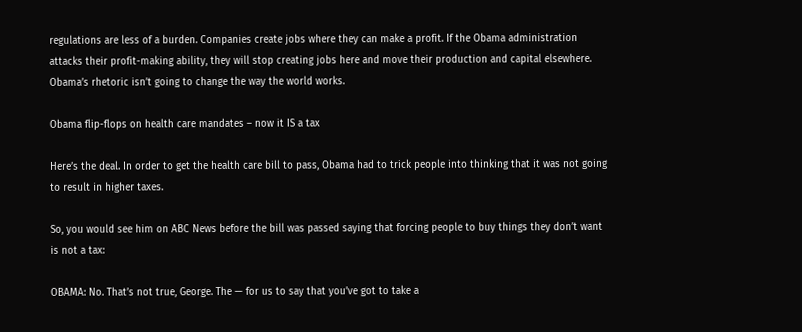regulations are less of a burden. Companies create jobs where they can make a profit. If the Obama administration attacks their profit-making ability, they will stop creating jobs here and move their production and capital elsewhere. Obama’s rhetoric isn’t going to change the way the world works.

Obama flip-flops on health care mandates – now it IS a tax

Here’s the deal. In order to get the health care bill to pass, Obama had to trick people into thinking that it was not going to result in higher taxes.

So, you would see him on ABC News before the bill was passed saying that forcing people to buy things they don’t want is not a tax:

OBAMA: No. That’s not true, George. The — for us to say that you’ve got to take a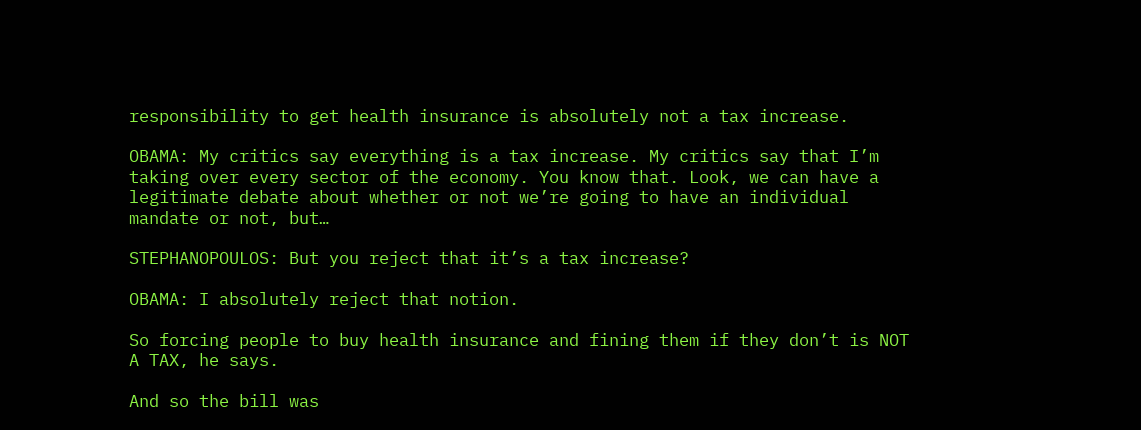responsibility to get health insurance is absolutely not a tax increase.

OBAMA: My critics say everything is a tax increase. My critics say that I’m taking over every sector of the economy. You know that. Look, we can have a legitimate debate about whether or not we’re going to have an individual mandate or not, but…

STEPHANOPOULOS: But you reject that it’s a tax increase?

OBAMA: I absolutely reject that notion.

So forcing people to buy health insurance and fining them if they don’t is NOT A TAX, he says.

And so the bill was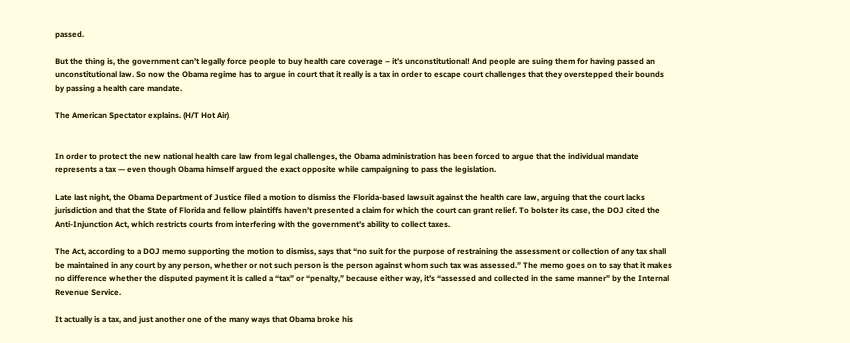passed.

But the thing is, the government can’t legally force people to buy health care coverage – it’s unconstitutional! And people are suing them for having passed an unconstitutional law. So now the Obama regime has to argue in court that it really is a tax in order to escape court challenges that they overstepped their bounds by passing a health care mandate.

The American Spectator explains. (H/T Hot Air)


In order to protect the new national health care law from legal challenges, the Obama administration has been forced to argue that the individual mandate represents a tax — even though Obama himself argued the exact opposite while campaigning to pass the legislation.

Late last night, the Obama Department of Justice filed a motion to dismiss the Florida-based lawsuit against the health care law, arguing that the court lacks jurisdiction and that the State of Florida and fellow plaintiffs haven’t presented a claim for which the court can grant relief. To bolster its case, the DOJ cited the Anti-Injunction Act, which restricts courts from interfering with the government’s ability to collect taxes.

The Act, according to a DOJ memo supporting the motion to dismiss, says that “no suit for the purpose of restraining the assessment or collection of any tax shall be maintained in any court by any person, whether or not such person is the person against whom such tax was assessed.” The memo goes on to say that it makes no difference whether the disputed payment it is called a “tax” or “penalty,” because either way, it’s “assessed and collected in the same manner” by the Internal Revenue Service.

It actually is a tax, and just another one of the many ways that Obama broke his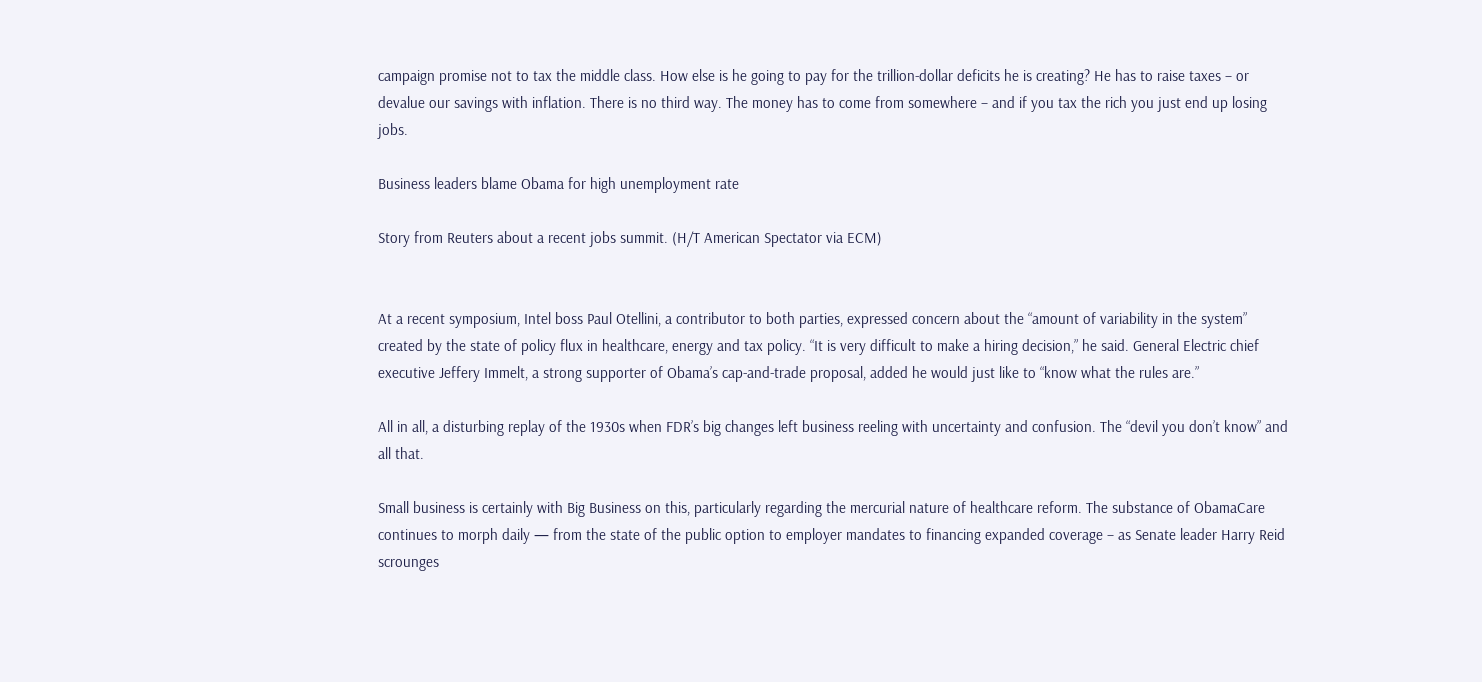campaign promise not to tax the middle class. How else is he going to pay for the trillion-dollar deficits he is creating? He has to raise taxes – or devalue our savings with inflation. There is no third way. The money has to come from somewhere – and if you tax the rich you just end up losing jobs.

Business leaders blame Obama for high unemployment rate

Story from Reuters about a recent jobs summit. (H/T American Spectator via ECM)


At a recent symposium, Intel boss Paul Otellini, a contributor to both parties, expressed concern about the “amount of variability in the system” created by the state of policy flux in healthcare, energy and tax policy. “It is very difficult to make a hiring decision,” he said. General Electric chief executive Jeffery Immelt, a strong supporter of Obama’s cap-and-trade proposal, added he would just like to “know what the rules are.”

All in all, a disturbing replay of the 1930s when FDR’s big changes left business reeling with uncertainty and confusion. The “devil you don’t know” and all that.

Small business is certainly with Big Business on this, particularly regarding the mercurial nature of healthcare reform. The substance of ObamaCare continues to morph daily — from the state of the public option to employer mandates to financing expanded coverage – as Senate leader Harry Reid scrounges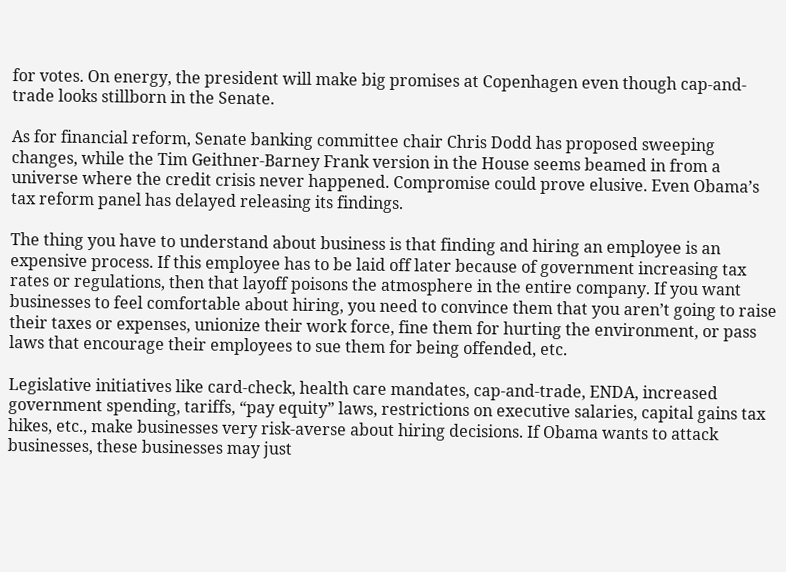for votes. On energy, the president will make big promises at Copenhagen even though cap-and-trade looks stillborn in the Senate.

As for financial reform, Senate banking committee chair Chris Dodd has proposed sweeping changes, while the Tim Geithner-Barney Frank version in the House seems beamed in from a universe where the credit crisis never happened. Compromise could prove elusive. Even Obama’s tax reform panel has delayed releasing its findings.

The thing you have to understand about business is that finding and hiring an employee is an expensive process. If this employee has to be laid off later because of government increasing tax rates or regulations, then that layoff poisons the atmosphere in the entire company. If you want businesses to feel comfortable about hiring, you need to convince them that you aren’t going to raise their taxes or expenses, unionize their work force, fine them for hurting the environment, or pass laws that encourage their employees to sue them for being offended, etc.

Legislative initiatives like card-check, health care mandates, cap-and-trade, ENDA, increased government spending, tariffs, “pay equity” laws, restrictions on executive salaries, capital gains tax hikes, etc., make businesses very risk-averse about hiring decisions. If Obama wants to attack businesses, these businesses may just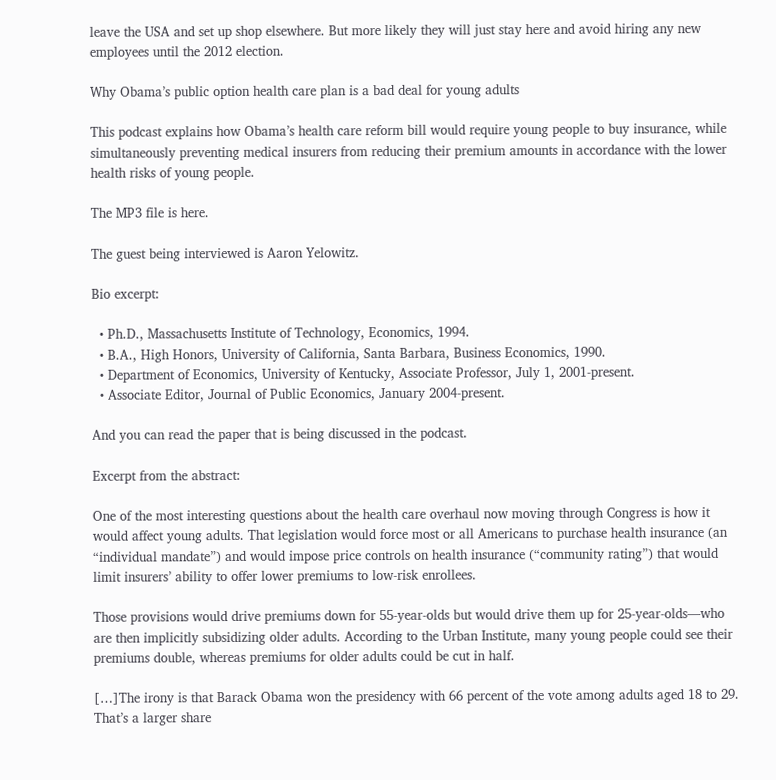leave the USA and set up shop elsewhere. But more likely they will just stay here and avoid hiring any new employees until the 2012 election.

Why Obama’s public option health care plan is a bad deal for young adults

This podcast explains how Obama’s health care reform bill would require young people to buy insurance, while simultaneously preventing medical insurers from reducing their premium amounts in accordance with the lower health risks of young people.

The MP3 file is here.

The guest being interviewed is Aaron Yelowitz.

Bio excerpt:

  • Ph.D., Massachusetts Institute of Technology, Economics, 1994.
  • B.A., High Honors, University of California, Santa Barbara, Business Economics, 1990.
  • Department of Economics, University of Kentucky, Associate Professor, July 1, 2001-present.
  • Associate Editor, Journal of Public Economics, January 2004-present.

And you can read the paper that is being discussed in the podcast.

Excerpt from the abstract:

One of the most interesting questions about the health care overhaul now moving through Congress is how it would affect young adults. That legislation would force most or all Americans to purchase health insurance (an “individual mandate”) and would impose price controls on health insurance (“community rating”) that would limit insurers’ ability to offer lower premiums to low-risk enrollees.

Those provisions would drive premiums down for 55-year-olds but would drive them up for 25-year-olds—who are then implicitly subsidizing older adults. According to the Urban Institute, many young people could see their premiums double, whereas premiums for older adults could be cut in half.

[…]The irony is that Barack Obama won the presidency with 66 percent of the vote among adults aged 18 to 29. That’s a larger share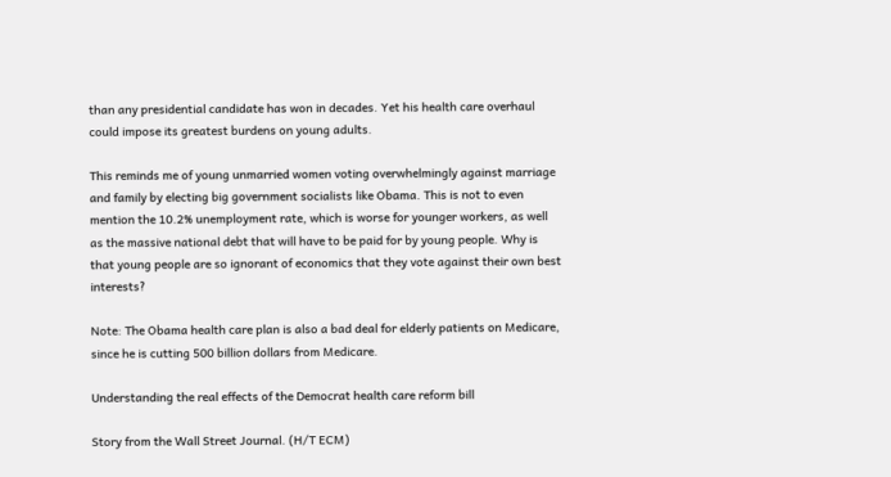than any presidential candidate has won in decades. Yet his health care overhaul could impose its greatest burdens on young adults.

This reminds me of young unmarried women voting overwhelmingly against marriage and family by electing big government socialists like Obama. This is not to even mention the 10.2% unemployment rate, which is worse for younger workers, as well as the massive national debt that will have to be paid for by young people. Why is that young people are so ignorant of economics that they vote against their own best interests?

Note: The Obama health care plan is also a bad deal for elderly patients on Medicare, since he is cutting 500 billion dollars from Medicare.

Understanding the real effects of the Democrat health care reform bill

Story from the Wall Street Journal. (H/T ECM)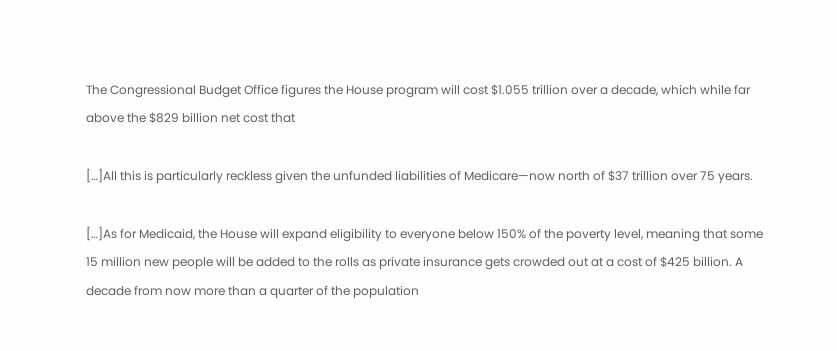The Congressional Budget Office figures the House program will cost $1.055 trillion over a decade, which while far above the $829 billion net cost that

[…]All this is particularly reckless given the unfunded liabilities of Medicare—now north of $37 trillion over 75 years.

[…]As for Medicaid, the House will expand eligibility to everyone below 150% of the poverty level, meaning that some 15 million new people will be added to the rolls as private insurance gets crowded out at a cost of $425 billion. A decade from now more than a quarter of the population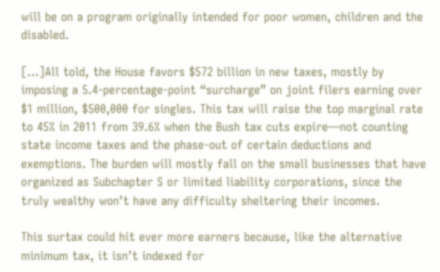will be on a program originally intended for poor women, children and the disabled.

[…]All told, the House favors $572 billion in new taxes, mostly by imposing a 5.4-percentage-point “surcharge” on joint filers earning over $1 million, $500,000 for singles. This tax will raise the top marginal rate to 45% in 2011 from 39.6% when the Bush tax cuts expire—not counting state income taxes and the phase-out of certain deductions and exemptions. The burden will mostly fall on the small businesses that have organized as Subchapter S or limited liability corporations, since the truly wealthy won’t have any difficulty sheltering their incomes.

This surtax could hit ever more earners because, like the alternative minimum tax, it isn’t indexed for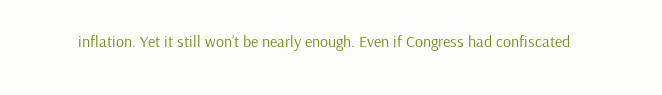inflation. Yet it still won’t be nearly enough. Even if Congress had confiscated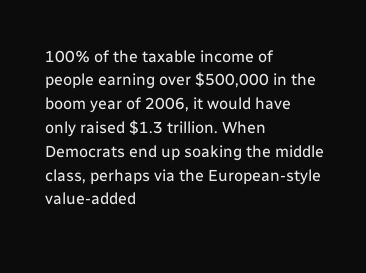100% of the taxable income of people earning over $500,000 in the boom year of 2006, it would have only raised $1.3 trillion. When Democrats end up soaking the middle class, perhaps via the European-style value-added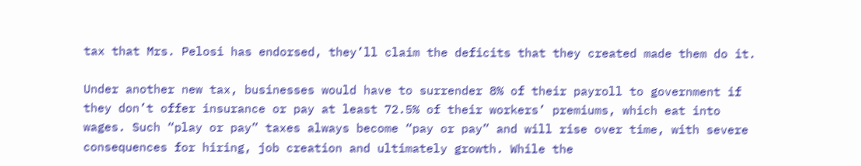tax that Mrs. Pelosi has endorsed, they’ll claim the deficits that they created made them do it.

Under another new tax, businesses would have to surrender 8% of their payroll to government if they don’t offer insurance or pay at least 72.5% of their workers’ premiums, which eat into wages. Such “play or pay” taxes always become “pay or pay” and will rise over time, with severe consequences for hiring, job creation and ultimately growth. While the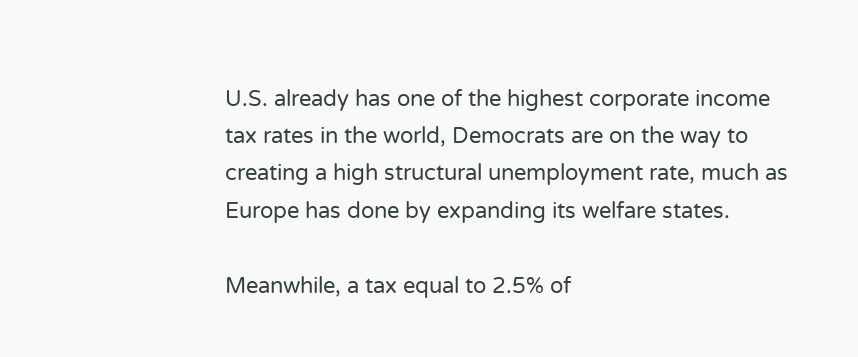U.S. already has one of the highest corporate income tax rates in the world, Democrats are on the way to creating a high structural unemployment rate, much as Europe has done by expanding its welfare states.

Meanwhile, a tax equal to 2.5% of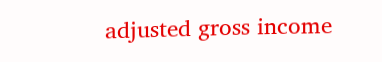adjusted gross income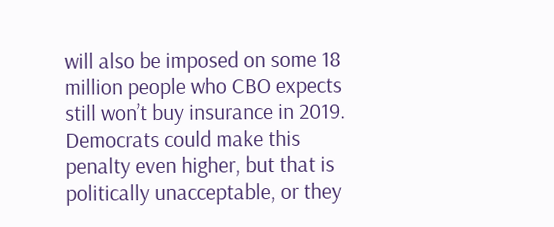will also be imposed on some 18 million people who CBO expects still won’t buy insurance in 2019. Democrats could make this penalty even higher, but that is politically unacceptable, or they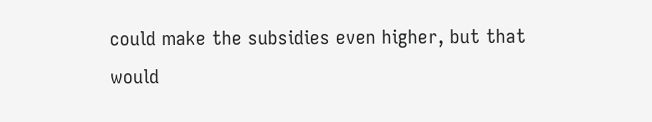could make the subsidies even higher, but that would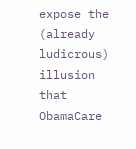expose the (already ludicrous) illusion that ObamaCare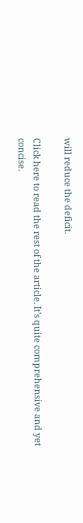will reduce the deficit.

Click here to read the rest of the article. It’s quite comprehensive and yet concise.